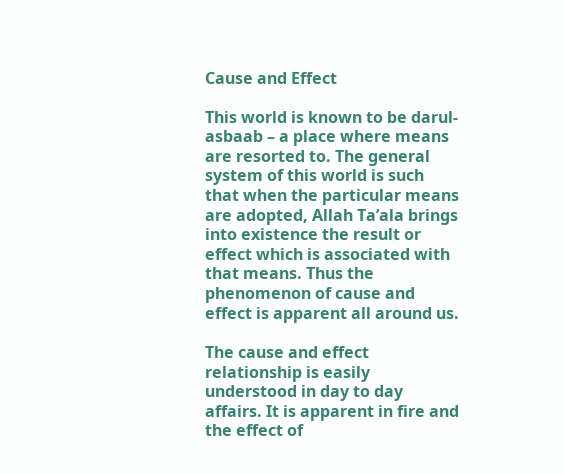Cause and Effect

This world is known to be darul-asbaab – a place where means are resorted to. The general system of this world is such that when the particular means are adopted, Allah Ta’ala brings into existence the result or effect which is associated with that means. Thus the phenomenon of cause and effect is apparent all around us.

The cause and effect relationship is easily understood in day to day affairs. It is apparent in fire and the effect of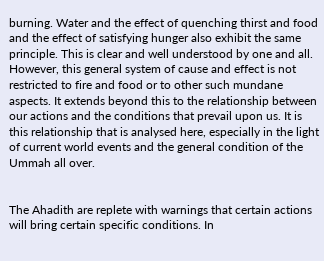burning. Water and the effect of quenching thirst and food and the effect of satisfying hunger also exhibit the same principle. This is clear and well understood by one and all. However, this general system of cause and effect is not restricted to fire and food or to other such mundane aspects. It extends beyond this to the relationship between our actions and the conditions that prevail upon us. It is this relationship that is analysed here, especially in the light of current world events and the general condition of the Ummah all over.


The Ahadith are replete with warnings that certain actions will bring certain specific conditions. In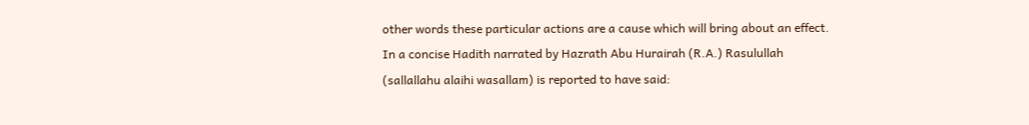other words these particular actions are a cause which will bring about an effect. In a concise Hadith narrated by Hazrath Abu Hurairah (R.A.) Rasulullah (sallallahu alaihi wasallam) is reported to have said: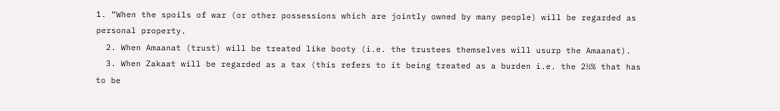1. “When the spoils of war (or other possessions which are jointly owned by many people) will be regarded as personal property.
  2. When Amaanat (trust) will be treated like booty (i.e. the trustees themselves will usurp the Amaanat).
  3. When Zakaat will be regarded as a tax (this refers to it being treated as a burden i.e. the 2½% that has to be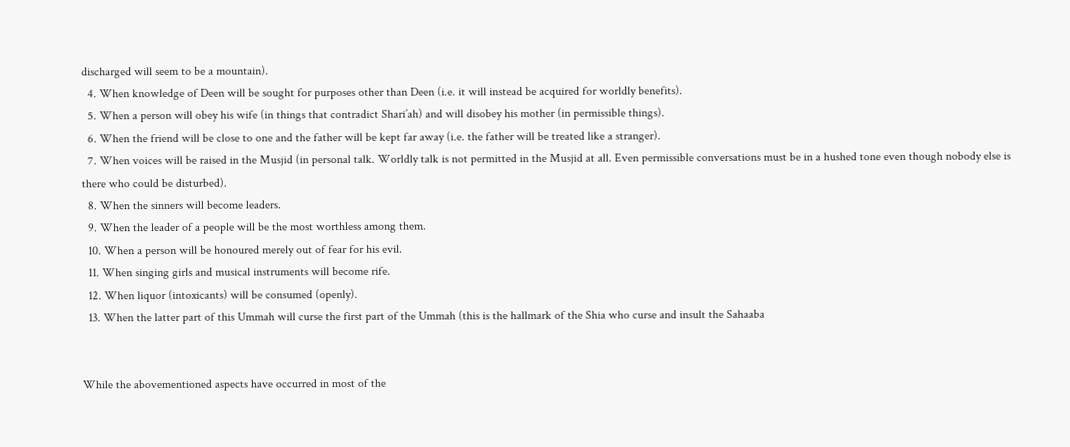discharged will seem to be a mountain).
  4. When knowledge of Deen will be sought for purposes other than Deen (i.e. it will instead be acquired for worldly benefits).
  5. When a person will obey his wife (in things that contradict Shari’ah) and will disobey his mother (in permissible things).
  6. When the friend will be close to one and the father will be kept far away (i.e. the father will be treated like a stranger).
  7. When voices will be raised in the Musjid (in personal talk. Worldly talk is not permitted in the Musjid at all. Even permissible conversations must be in a hushed tone even though nobody else is there who could be disturbed).
  8. When the sinners will become leaders.
  9. When the leader of a people will be the most worthless among them.
  10. When a person will be honoured merely out of fear for his evil.
  11. When singing girls and musical instruments will become rife.
  12. When liquor (intoxicants) will be consumed (openly).
  13. When the latter part of this Ummah will curse the first part of the Ummah (this is the hallmark of the Shia who curse and insult the Sahaaba


While the abovementioned aspects have occurred in most of the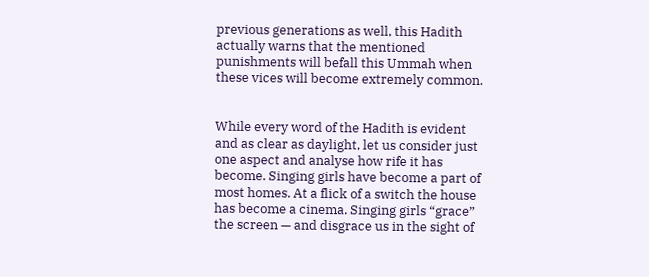previous generations as well, this Hadith actually warns that the mentioned punishments will befall this Ummah when these vices will become extremely common.


While every word of the Hadith is evident and as clear as daylight, let us consider just one aspect and analyse how rife it has become. Singing girls have become a part of most homes. At a flick of a switch the house has become a cinema. Singing girls “grace” the screen — and disgrace us in the sight of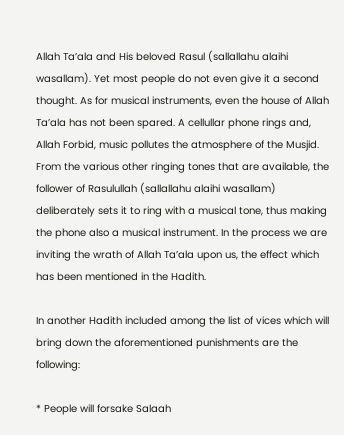Allah Ta’ala and His beloved Rasul (sallallahu alaihi wasallam). Yet most people do not even give it a second thought. As for musical instruments, even the house of Allah Ta’ala has not been spared. A cellullar phone rings and, Allah Forbid, music pollutes the atmosphere of the Musjid. From the various other ringing tones that are available, the follower of Rasulullah (sallallahu alaihi wasallam) deliberately sets it to ring with a musical tone, thus making the phone also a musical instrument. In the process we are inviting the wrath of Allah Ta’ala upon us, the effect which has been mentioned in the Hadith.

In another Hadith included among the list of vices which will bring down the aforementioned punishments are the following:

* People will forsake Salaah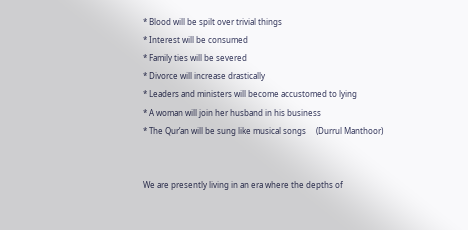* Blood will be spilt over trivial things
* Interest will be consumed
* Family ties will be severed
* Divorce will increase drastically
* Leaders and ministers will become accustomed to lying
* A woman will join her husband in his business
* The Qur’an will be sung like musical songs     (Durrul Manthoor)


We are presently living in an era where the depths of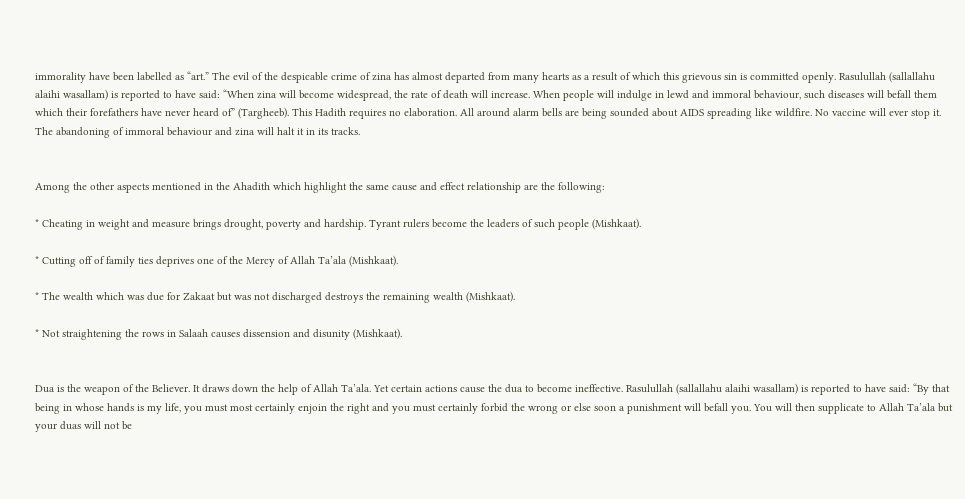immorality have been labelled as “art.” The evil of the despicable crime of zina has almost departed from many hearts as a result of which this grievous sin is committed openly. Rasulullah (sallallahu alaihi wasallam) is reported to have said: “When zina will become widespread, the rate of death will increase. When people will indulge in lewd and immoral behaviour, such diseases will befall them which their forefathers have never heard of” (Targheeb). This Hadith requires no elaboration. All around alarm bells are being sounded about AIDS spreading like wildfire. No vaccine will ever stop it. The abandoning of immoral behaviour and zina will halt it in its tracks.


Among the other aspects mentioned in the Ahadith which highlight the same cause and effect relationship are the following:

* Cheating in weight and measure brings drought, poverty and hardship. Tyrant rulers become the leaders of such people (Mishkaat).

* Cutting off of family ties deprives one of the Mercy of Allah Ta’ala (Mishkaat).

* The wealth which was due for Zakaat but was not discharged destroys the remaining wealth (Mishkaat).

* Not straightening the rows in Salaah causes dissension and disunity (Mishkaat).


Dua is the weapon of the Believer. It draws down the help of Allah Ta’ala. Yet certain actions cause the dua to become ineffective. Rasulullah (sallallahu alaihi wasallam) is reported to have said: “By that being in whose hands is my life, you must most certainly enjoin the right and you must certainly forbid the wrong or else soon a punishment will befall you. You will then supplicate to Allah Ta’ala but your duas will not be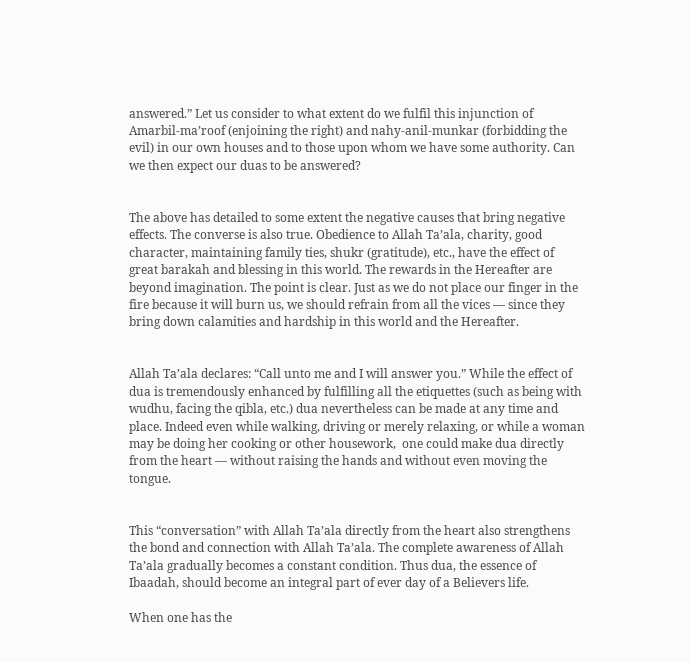answered.” Let us consider to what extent do we fulfil this injunction of Amarbil-ma’roof (enjoining the right) and nahy-anil-munkar (forbidding the evil) in our own houses and to those upon whom we have some authority. Can we then expect our duas to be answered?


The above has detailed to some extent the negative causes that bring negative effects. The converse is also true. Obedience to Allah Ta’ala, charity, good character, maintaining family ties, shukr (gratitude), etc., have the effect of great barakah and blessing in this world. The rewards in the Hereafter are beyond imagination. The point is clear. Just as we do not place our finger in the fire because it will burn us, we should refrain from all the vices — since they bring down calamities and hardship in this world and the Hereafter.


Allah Ta’ala declares: “Call unto me and I will answer you.” While the effect of dua is tremendously enhanced by fulfilling all the etiquettes (such as being with wudhu, facing the qibla, etc.) dua nevertheless can be made at any time and place. Indeed even while walking, driving or merely relaxing, or while a woman may be doing her cooking or other housework,  one could make dua directly from the heart — without raising the hands and without even moving the tongue.


This “conversation” with Allah Ta’ala directly from the heart also strengthens the bond and connection with Allah Ta’ala. The complete awareness of Allah Ta’ala gradually becomes a constant condition. Thus dua, the essence of Ibaadah, should become an integral part of ever day of a Believers life.

When one has the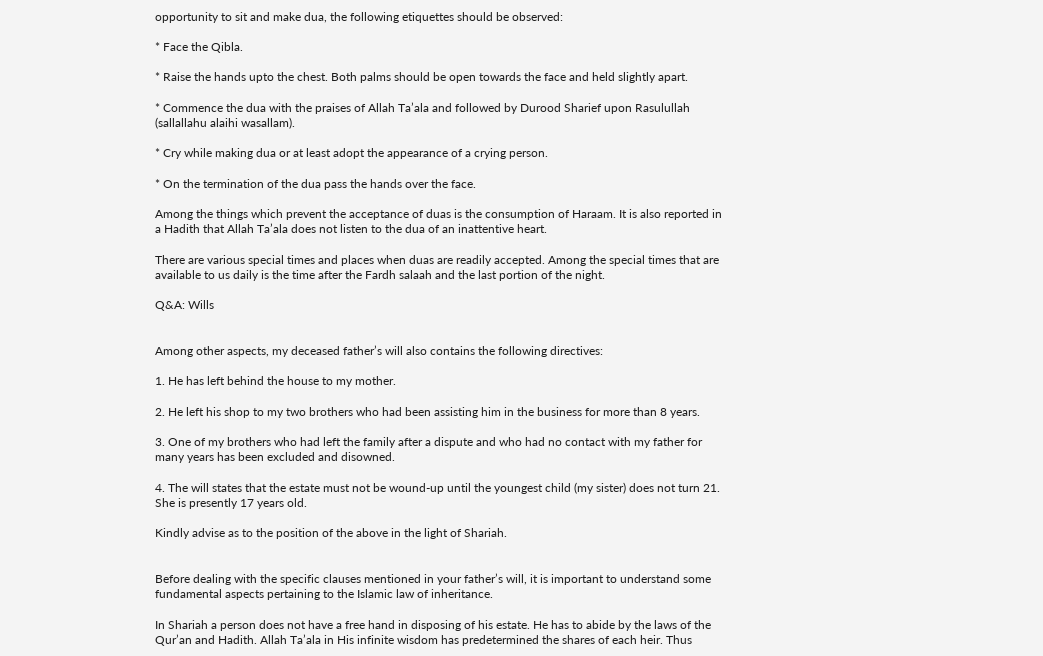opportunity to sit and make dua, the following etiquettes should be observed:

* Face the Qibla.

* Raise the hands upto the chest. Both palms should be open towards the face and held slightly apart.

* Commence the dua with the praises of Allah Ta’ala and followed by Durood Sharief upon Rasulullah (sallallahu alaihi wasallam).

* Cry while making dua or at least adopt the appearance of a crying person.

* On the termination of the dua pass the hands over the face.

Among the things which prevent the acceptance of duas is the consumption of Haraam. It is also reported in a Hadith that Allah Ta’ala does not listen to the dua of an inattentive heart.

There are various special times and places when duas are readily accepted. Among the special times that are available to us daily is the time after the Fardh salaah and the last portion of the night.

Q&A: Wills


Among other aspects, my deceased father’s will also contains the following directives:

1. He has left behind the house to my mother.

2. He left his shop to my two brothers who had been assisting him in the business for more than 8 years.

3. One of my brothers who had left the family after a dispute and who had no contact with my father for many years has been excluded and disowned.

4. The will states that the estate must not be wound-up until the youngest child (my sister) does not turn 21. She is presently 17 years old.

Kindly advise as to the position of the above in the light of Shariah.


Before dealing with the specific clauses mentioned in your father’s will, it is important to understand some fundamental aspects pertaining to the Islamic law of inheritance.

In Shariah a person does not have a free hand in disposing of his estate. He has to abide by the laws of the Qur’an and Hadith. Allah Ta’ala in His infinite wisdom has predetermined the shares of each heir. Thus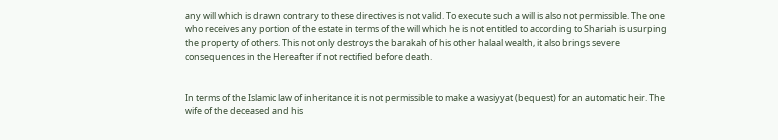any will which is drawn contrary to these directives is not valid. To execute such a will is also not permissible. The one who receives any portion of the estate in terms of the will which he is not entitled to according to Shariah is usurping the property of others. This not only destroys the barakah of his other halaal wealth, it also brings severe consequences in the Hereafter if not rectified before death.


In terms of the Islamic law of inheritance it is not permissible to make a wasiyyat (bequest) for an automatic heir. The wife of the deceased and his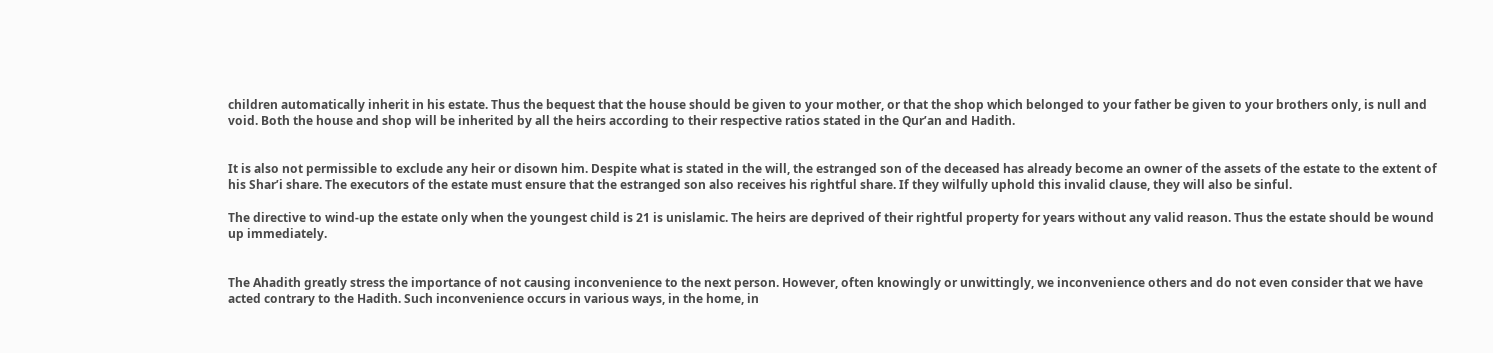children automatically inherit in his estate. Thus the bequest that the house should be given to your mother, or that the shop which belonged to your father be given to your brothers only, is null and void. Both the house and shop will be inherited by all the heirs according to their respective ratios stated in the Qur’an and Hadith.


It is also not permissible to exclude any heir or disown him. Despite what is stated in the will, the estranged son of the deceased has already become an owner of the assets of the estate to the extent of his Shar’i share. The executors of the estate must ensure that the estranged son also receives his rightful share. If they wilfully uphold this invalid clause, they will also be sinful.

The directive to wind-up the estate only when the youngest child is 21 is unislamic. The heirs are deprived of their rightful property for years without any valid reason. Thus the estate should be wound up immediately.


The Ahadith greatly stress the importance of not causing inconvenience to the next person. However, often knowingly or unwittingly, we inconvenience others and do not even consider that we have acted contrary to the Hadith. Such inconvenience occurs in various ways, in the home, in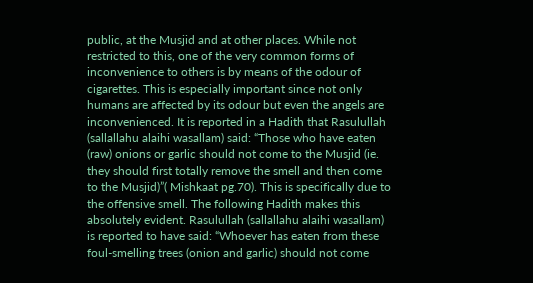public, at the Musjid and at other places. While not restricted to this, one of the very common forms of inconvenience to others is by means of the odour of cigarettes. This is especially important since not only humans are affected by its odour but even the angels are inconvenienced. It is reported in a Hadith that Rasulullah (sallallahu alaihi wasallam) said: “Those who have eaten (raw) onions or garlic should not come to the Musjid (ie. they should first totally remove the smell and then come to the Musjid)”( Mishkaat pg.70). This is specifically due to the offensive smell. The following Hadith makes this absolutely evident. Rasulullah (sallallahu alaihi wasallam) is reported to have said: “Whoever has eaten from these foul-smelling trees (onion and garlic) should not come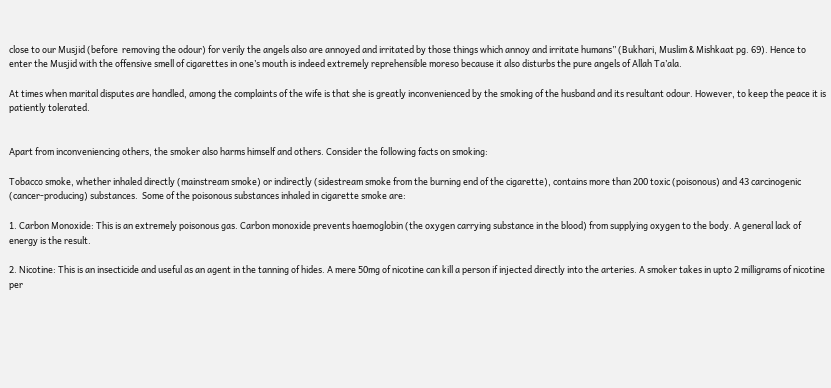close to our Musjid (before  removing the odour) for verily the angels also are annoyed and irritated by those things which annoy and irritate humans” (Bukhari, Muslim & Mishkaat pg. 69). Hence to enter the Musjid with the offensive smell of cigarettes in one’s mouth is indeed extremely reprehensible moreso because it also disturbs the pure angels of Allah Ta’ala.

At times when marital disputes are handled, among the complaints of the wife is that she is greatly inconvenienced by the smoking of the husband and its resultant odour. However, to keep the peace it is patiently tolerated.


Apart from inconveniencing others, the smoker also harms himself and others. Consider the following facts on smoking:

Tobacco smoke, whether inhaled directly (mainstream smoke) or indirectly (sidestream smoke from the burning end of the cigarette), contains more than 200 toxic (poisonous) and 43 carcinogenic (cancer-producing) substances.  Some of the poisonous substances inhaled in cigarette smoke are:

1. Carbon Monoxide: This is an extremely poisonous gas. Carbon monoxide prevents haemoglobin (the oxygen carrying substance in the blood) from supplying oxygen to the body. A general lack of energy is the result.

2. Nicotine: This is an insecticide and useful as an agent in the tanning of hides. A mere 50mg of nicotine can kill a person if injected directly into the arteries. A smoker takes in upto 2 milligrams of nicotine per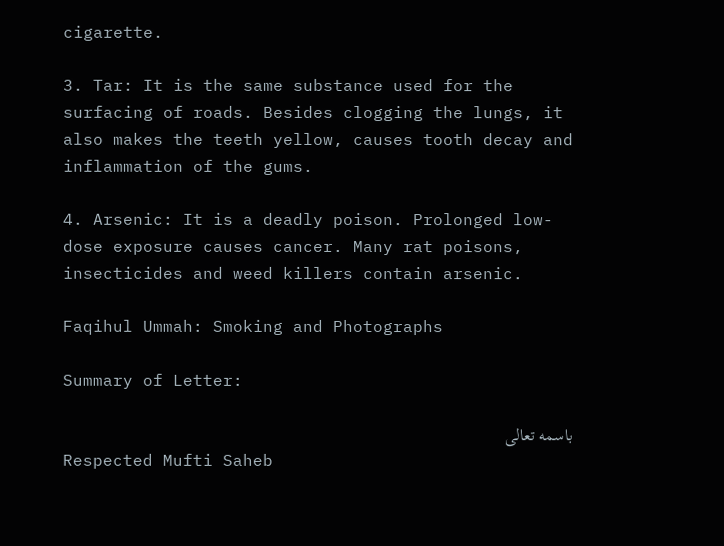cigarette.

3. Tar: It is the same substance used for the surfacing of roads. Besides clogging the lungs, it also makes the teeth yellow, causes tooth decay and inflammation of the gums.

4. Arsenic: It is a deadly poison. Prolonged low-dose exposure causes cancer. Many rat poisons, insecticides and weed killers contain arsenic.

Faqihul Ummah: Smoking and Photographs

Summary of Letter:

باسمه تعالى
Respected Mufti Saheb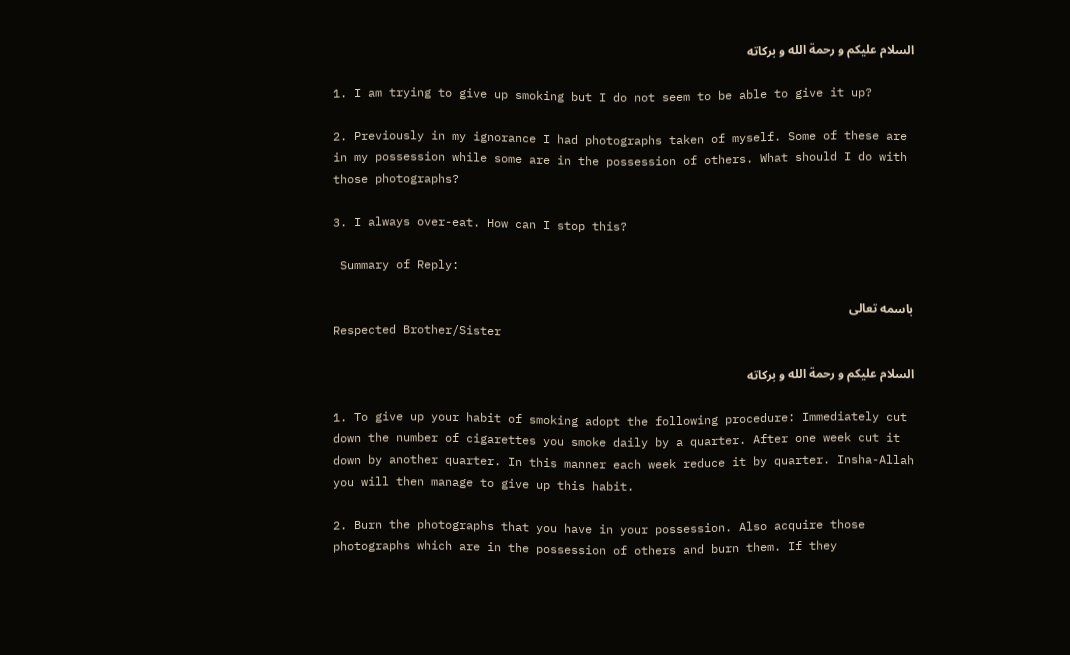السلام عليكم و رحمة الله و بركاته

1. I am trying to give up smoking but I do not seem to be able to give it up?

2. Previously in my ignorance I had photographs taken of myself. Some of these are in my possession while some are in the possession of others. What should I do with those photographs?

3. I always over-eat. How can I stop this?

 Summary of Reply:

باسمه تعالى
Respected Brother/Sister

السلام عليكم و رحمة الله و بركاته

1. To give up your habit of smoking adopt the following procedure: Immediately cut down the number of cigarettes you smoke daily by a quarter. After one week cut it down by another quarter. In this manner each week reduce it by quarter. Insha-Allah you will then manage to give up this habit.

2. Burn the photographs that you have in your possession. Also acquire those photographs which are in the possession of others and burn them. If they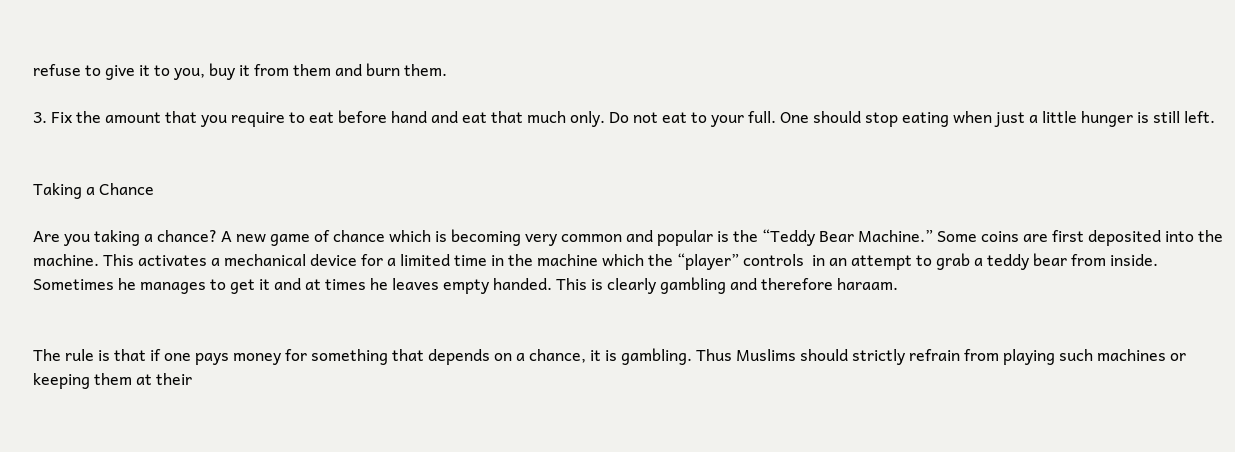refuse to give it to you, buy it from them and burn them.

3. Fix the amount that you require to eat before hand and eat that much only. Do not eat to your full. One should stop eating when just a little hunger is still left.


Taking a Chance

Are you taking a chance? A new game of chance which is becoming very common and popular is the “Teddy Bear Machine.” Some coins are first deposited into the machine. This activates a mechanical device for a limited time in the machine which the “player” controls  in an attempt to grab a teddy bear from inside. Sometimes he manages to get it and at times he leaves empty handed. This is clearly gambling and therefore haraam.


The rule is that if one pays money for something that depends on a chance, it is gambling. Thus Muslims should strictly refrain from playing such machines or keeping them at their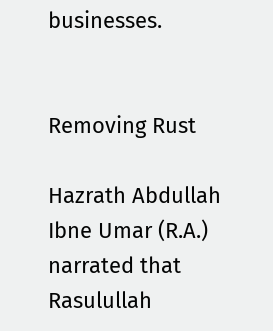businesses.


Removing Rust

Hazrath Abdullah Ibne Umar (R.A.) narrated that Rasulullah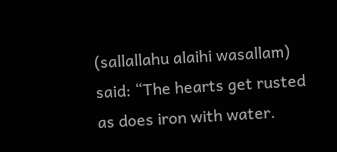(sallallahu alaihi wasallam) said: “The hearts get rusted as does iron with water.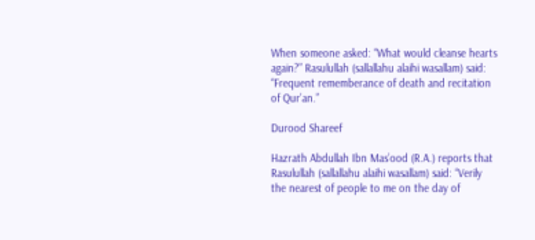When someone asked: “What would cleanse hearts again?” Rasulullah (sallallahu alaihi wasallam) said: “Frequent rememberance of death and recitation of Qur’an.”

Durood Shareef

Hazrath Abdullah Ibn Mas’ood (R.A.) reports that Rasulullah (sallallahu alaihi wasallam) said: “Verily the nearest of people to me on the day of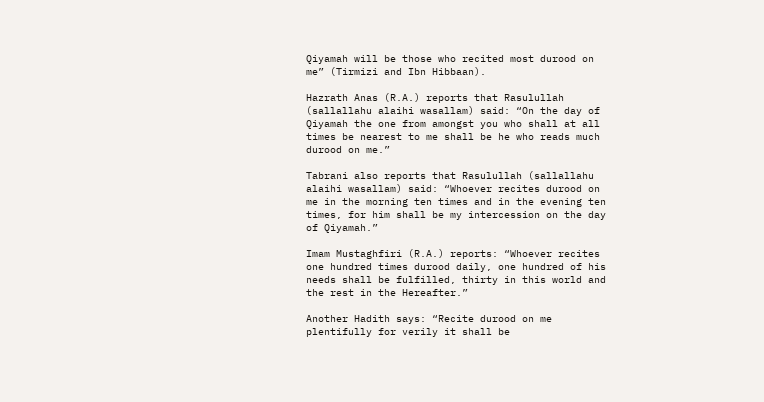Qiyamah will be those who recited most durood on me” (Tirmizi and Ibn Hibbaan).

Hazrath Anas (R.A.) reports that Rasulullah (sallallahu alaihi wasallam) said: “On the day of Qiyamah the one from amongst you who shall at all times be nearest to me shall be he who reads much durood on me.”

Tabrani also reports that Rasulullah (sallallahu alaihi wasallam) said: “Whoever recites durood on me in the morning ten times and in the evening ten times, for him shall be my intercession on the day of Qiyamah.”

Imam Mustaghfiri (R.A.) reports: “Whoever recites one hundred times durood daily, one hundred of his needs shall be fulfilled, thirty in this world and the rest in the Hereafter.”

Another Hadith says: “Recite durood on me plentifully for verily it shall be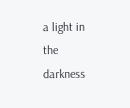a light in the darkness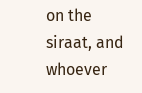on the siraat, and whoever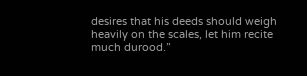desires that his deeds should weigh heavily on the scales, let him recite much durood.”